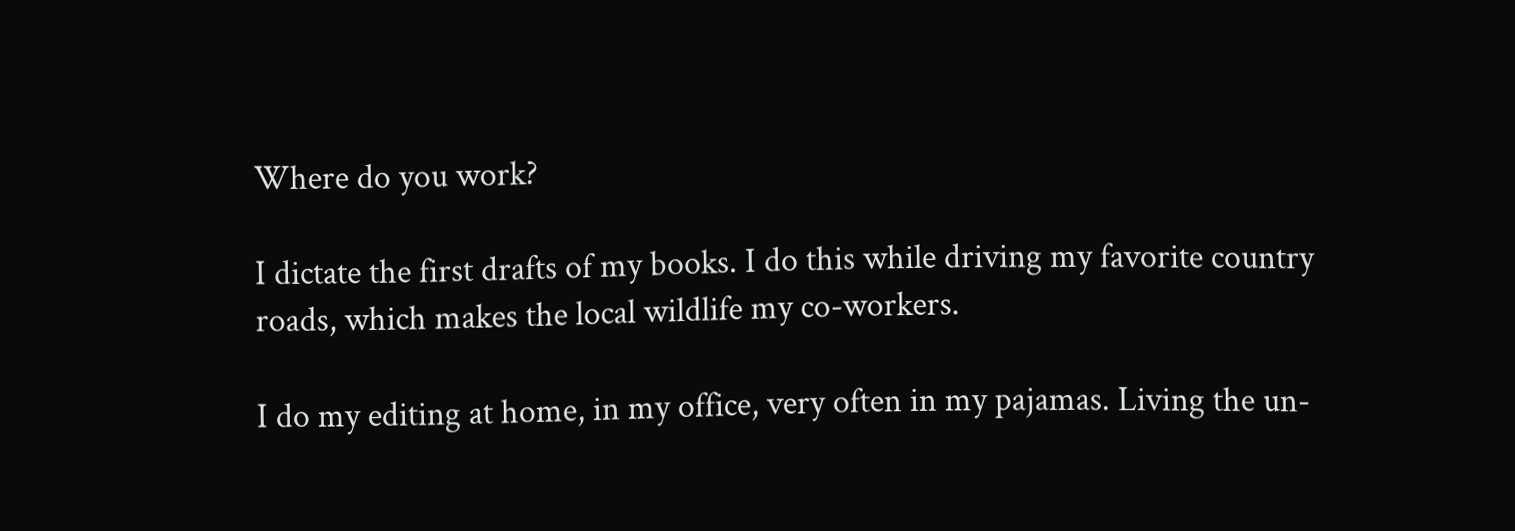Where do you work?

I dictate the first drafts of my books. I do this while driving my favorite country roads, which makes the local wildlife my co-workers.

I do my editing at home, in my office, very often in my pajamas. Living the un-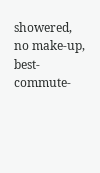showered, no make-up, best-commute-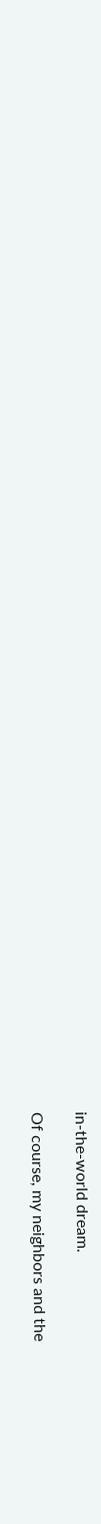in-the-world dream.

Of course, my neighbors and the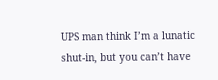UPS man think I’m a lunatic shut-in, but you can’t have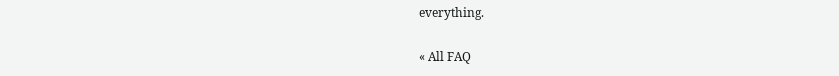everything.

« All FAQ